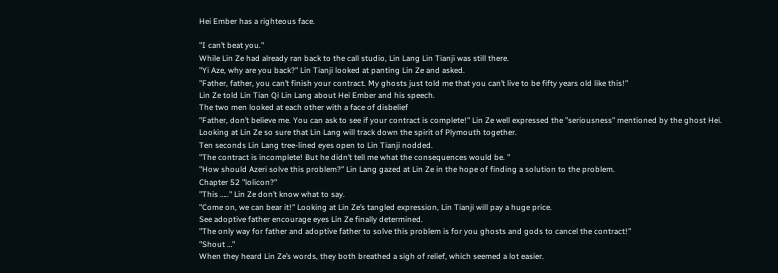Hei Ember has a righteous face.

"I can’t beat you."
While Lin Ze had already ran back to the call studio, Lin Lang Lin Tianji was still there.
"Yi Aze, why are you back?" Lin Tianji looked at panting Lin Ze and asked.
"Father, father, you can’t finish your contract. My ghosts just told me that you can’t live to be fifty years old like this!"
Lin Ze told Lin Tian Qi Lin Lang about Hei Ember and his speech.
The two men looked at each other with a face of disbelief
"Father, don’t believe me. You can ask to see if your contract is complete!" Lin Ze well expressed the "seriousness" mentioned by the ghost Hei.
Looking at Lin Ze so sure that Lin Lang will track down the spirit of Plymouth together.
Ten seconds Lin Lang tree-lined eyes open to Lin Tianji nodded.
"The contract is incomplete! But he didn’t tell me what the consequences would be. "
"How should Azeri solve this problem?" Lin Lang gazed at Lin Ze in the hope of finding a solution to the problem.
Chapter 52 "lolicon?"
"This ….." Lin Ze don’t know what to say.
"Come on, we can bear it!" Looking at Lin Ze’s tangled expression, Lin Tianji will pay a huge price.
See adoptive father encourage eyes Lin Ze finally determined.
"The only way for father and adoptive father to solve this problem is for you ghosts and gods to cancel the contract!"
"Shout …"
When they heard Lin Ze’s words, they both breathed a sigh of relief, which seemed a lot easier.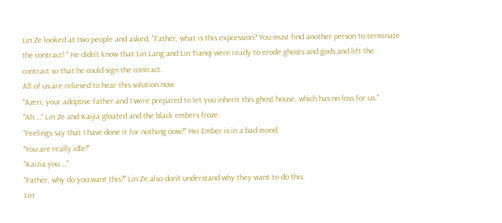Lin Ze looked at two people and asked, "Father, what is this expression? You must find another person to terminate the contract! " He didn’t know that Lin Lang and Lin Tianqi were ready to erode ghosts and gods and lift the contract so that he could sign the contract.
All of us are relieved to hear this solution now.
"Azeri, your adoptive father and I were prepared to let you inherit this ghost house, which has no loss for us."
"Ah …" Lin Ze and Kaijia gloated and the black embers froze.
"Feelings say that I have done it for nothing now?" Hei Ember is in a bad mood.
"You are really idle!"
"KaiJia you …"
"Father, why do you want this?" Lin Ze also don’t understand why they want to do this.
Lin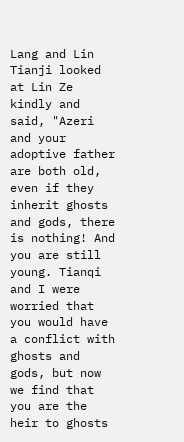Lang and Lin Tianji looked at Lin Ze kindly and said, "Azeri and your adoptive father are both old, even if they inherit ghosts and gods, there is nothing! And you are still young. Tianqi and I were worried that you would have a conflict with ghosts and gods, but now we find that you are the heir to ghosts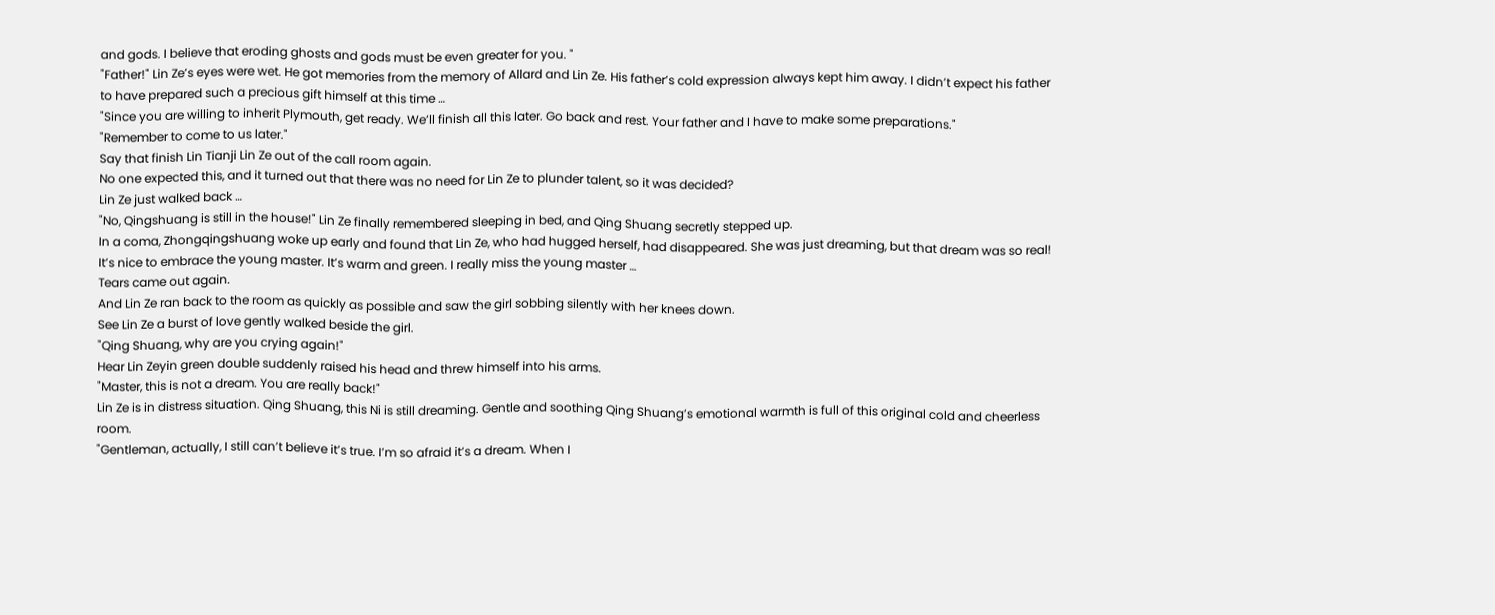and gods. I believe that eroding ghosts and gods must be even greater for you. "
"Father!" Lin Ze’s eyes were wet. He got memories from the memory of Allard and Lin Ze. His father’s cold expression always kept him away. I didn’t expect his father to have prepared such a precious gift himself at this time …
"Since you are willing to inherit Plymouth, get ready. We’ll finish all this later. Go back and rest. Your father and I have to make some preparations."
"Remember to come to us later."
Say that finish Lin Tianji Lin Ze out of the call room again.
No one expected this, and it turned out that there was no need for Lin Ze to plunder talent, so it was decided?
Lin Ze just walked back …
"No, Qingshuang is still in the house!" Lin Ze finally remembered sleeping in bed, and Qing Shuang secretly stepped up.
In a coma, Zhongqingshuang woke up early and found that Lin Ze, who had hugged herself, had disappeared. She was just dreaming, but that dream was so real!
It’s nice to embrace the young master. It’s warm and green. I really miss the young master …
Tears came out again.
And Lin Ze ran back to the room as quickly as possible and saw the girl sobbing silently with her knees down.
See Lin Ze a burst of love gently walked beside the girl.
"Qing Shuang, why are you crying again!"
Hear Lin Zeyin green double suddenly raised his head and threw himself into his arms.
"Master, this is not a dream. You are really back!"
Lin Ze is in distress situation. Qing Shuang, this Ni is still dreaming. Gentle and soothing Qing Shuang’s emotional warmth is full of this original cold and cheerless room.
"Gentleman, actually, I still can’t believe it’s true. I’m so afraid it’s a dream. When I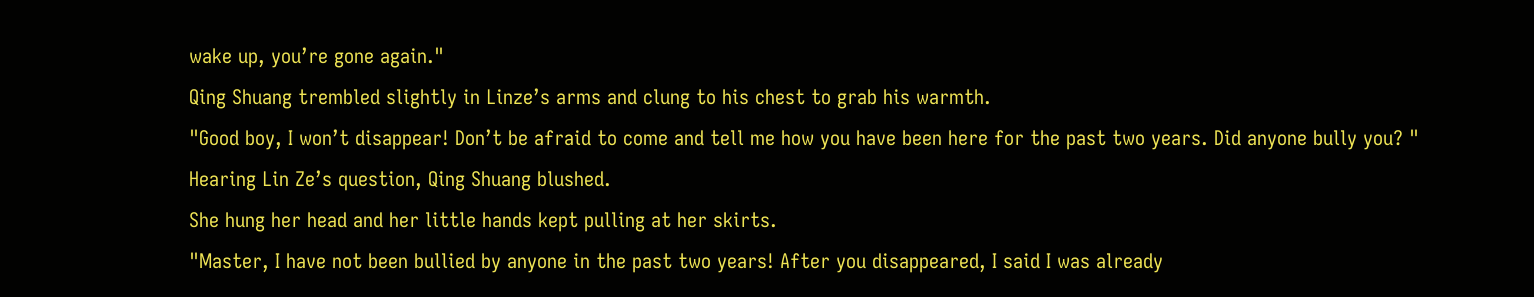wake up, you’re gone again."
Qing Shuang trembled slightly in Linze’s arms and clung to his chest to grab his warmth.
"Good boy, I won’t disappear! Don’t be afraid to come and tell me how you have been here for the past two years. Did anyone bully you? "
Hearing Lin Ze’s question, Qing Shuang blushed.
She hung her head and her little hands kept pulling at her skirts.
"Master, I have not been bullied by anyone in the past two years! After you disappeared, I said I was already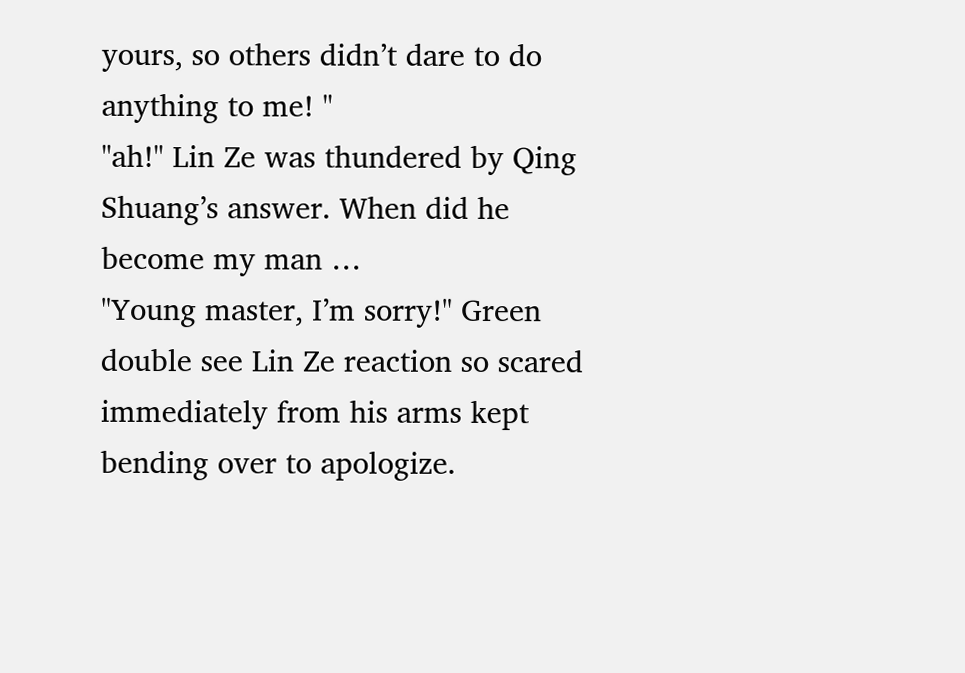yours, so others didn’t dare to do anything to me! "
"ah!" Lin Ze was thundered by Qing Shuang’s answer. When did he become my man …
"Young master, I’m sorry!" Green double see Lin Ze reaction so scared immediately from his arms kept bending over to apologize.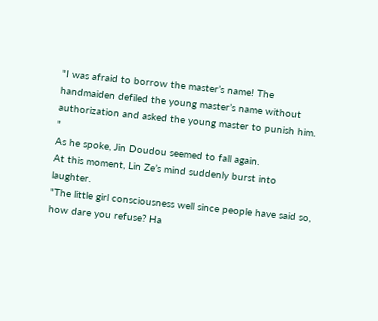"I was afraid to borrow the master’s name! The handmaiden defiled the young master’s name without authorization and asked the young master to punish him. "
As he spoke, Jin Doudou seemed to fall again.
At this moment, Lin Ze’s mind suddenly burst into laughter.
"The little girl consciousness well since people have said so, how dare you refuse? Ha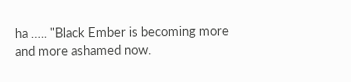ha ….. "Black Ember is becoming more and more ashamed now.